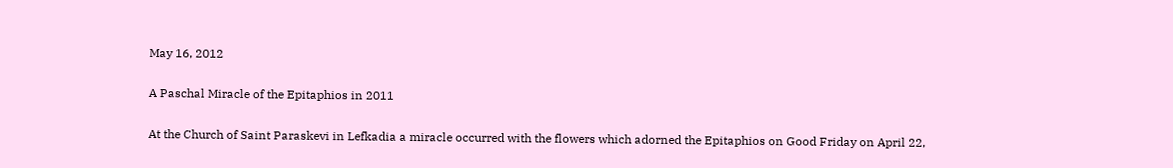May 16, 2012

A Paschal Miracle of the Epitaphios in 2011

At the Church of Saint Paraskevi in Lefkadia a miracle occurred with the flowers which adorned the Epitaphios on Good Friday on April 22,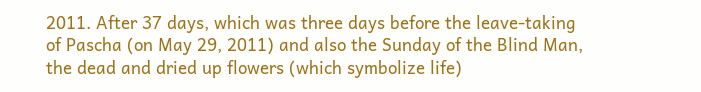2011. After 37 days, which was three days before the leave-taking of Pascha (on May 29, 2011) and also the Sunday of the Blind Man, the dead and dried up flowers (which symbolize life)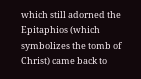which still adorned the Epitaphios (which symbolizes the tomb of Christ) came back to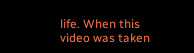life. When this video was taken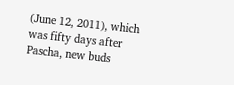(June 12, 2011), which was fifty days after Pascha, new buds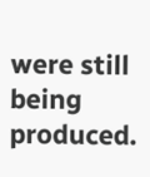were still being produced.